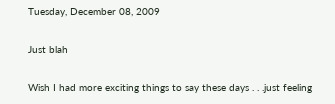Tuesday, December 08, 2009

Just blah

Wish I had more exciting things to say these days . . .just feeling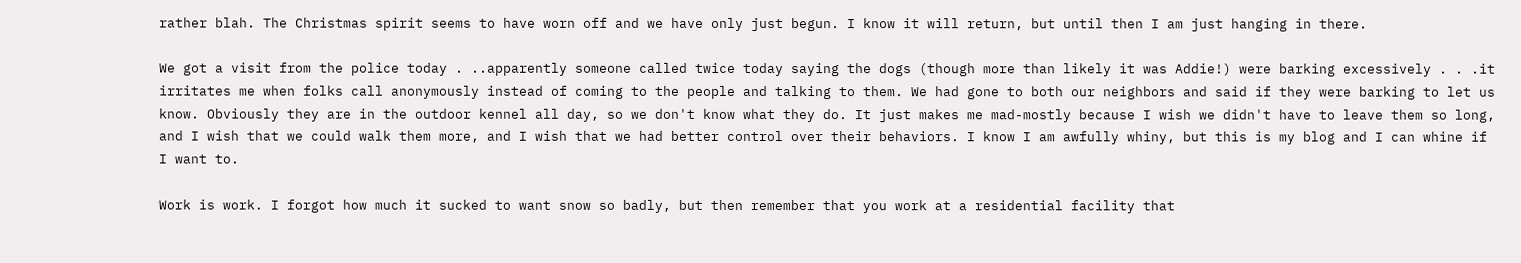rather blah. The Christmas spirit seems to have worn off and we have only just begun. I know it will return, but until then I am just hanging in there.

We got a visit from the police today . ..apparently someone called twice today saying the dogs (though more than likely it was Addie!) were barking excessively . . .it irritates me when folks call anonymously instead of coming to the people and talking to them. We had gone to both our neighbors and said if they were barking to let us know. Obviously they are in the outdoor kennel all day, so we don't know what they do. It just makes me mad-mostly because I wish we didn't have to leave them so long, and I wish that we could walk them more, and I wish that we had better control over their behaviors. I know I am awfully whiny, but this is my blog and I can whine if I want to.

Work is work. I forgot how much it sucked to want snow so badly, but then remember that you work at a residential facility that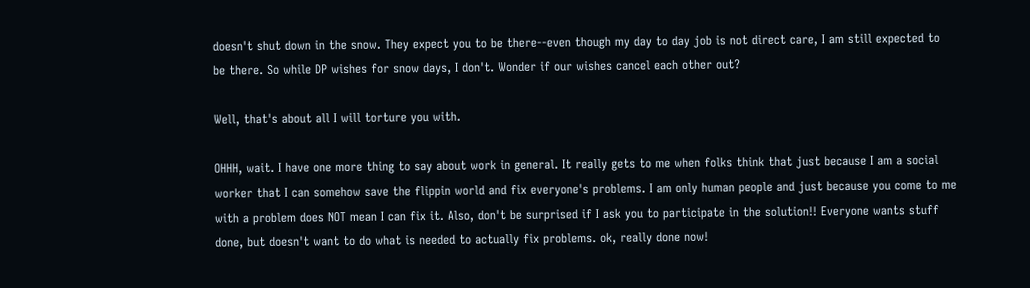doesn't shut down in the snow. They expect you to be there--even though my day to day job is not direct care, I am still expected to be there. So while DP wishes for snow days, I don't. Wonder if our wishes cancel each other out?

Well, that's about all I will torture you with.

OHHH, wait. I have one more thing to say about work in general. It really gets to me when folks think that just because I am a social worker that I can somehow save the flippin world and fix everyone's problems. I am only human people and just because you come to me with a problem does NOT mean I can fix it. Also, don't be surprised if I ask you to participate in the solution!! Everyone wants stuff done, but doesn't want to do what is needed to actually fix problems. ok, really done now!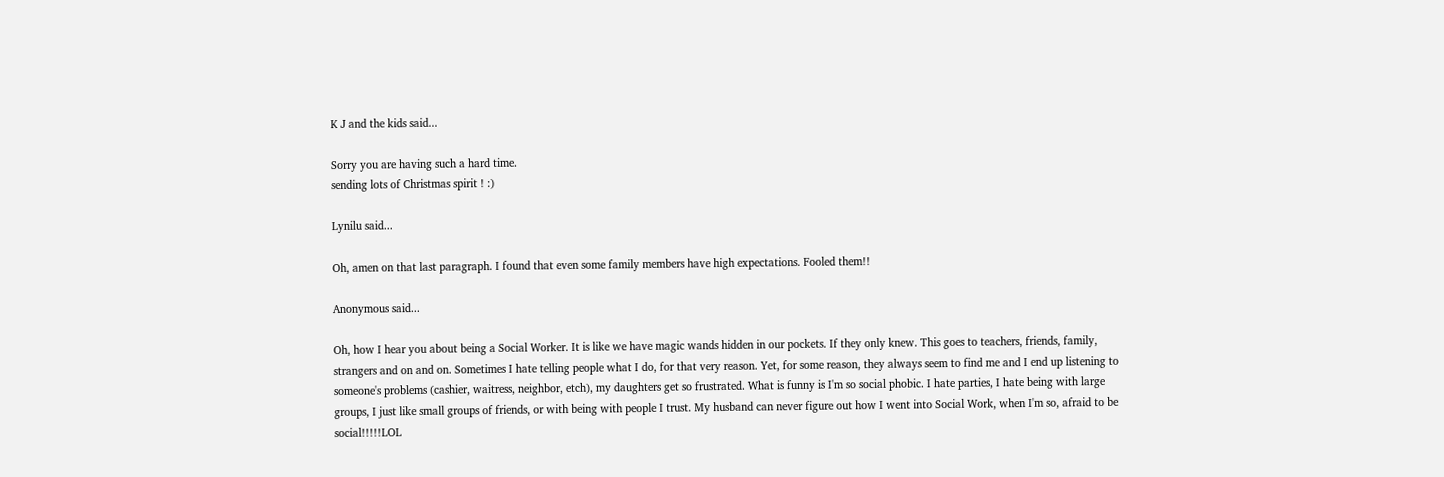K J and the kids said...

Sorry you are having such a hard time.
sending lots of Christmas spirit ! :)

Lynilu said...

Oh, amen on that last paragraph. I found that even some family members have high expectations. Fooled them!!

Anonymous said...

Oh, how I hear you about being a Social Worker. It is like we have magic wands hidden in our pockets. If they only knew. This goes to teachers, friends, family, strangers and on and on. Sometimes I hate telling people what I do, for that very reason. Yet, for some reason, they always seem to find me and I end up listening to someone's problems (cashier, waitress, neighbor, etch), my daughters get so frustrated. What is funny is I'm so social phobic. I hate parties, I hate being with large groups, I just like small groups of friends, or with being with people I trust. My husband can never figure out how I went into Social Work, when I'm so, afraid to be social!!!!!LOL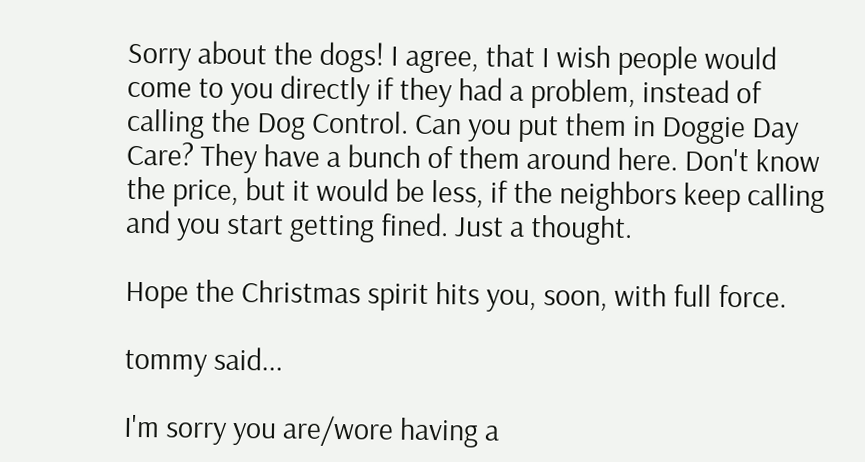Sorry about the dogs! I agree, that I wish people would come to you directly if they had a problem, instead of calling the Dog Control. Can you put them in Doggie Day Care? They have a bunch of them around here. Don't know the price, but it would be less, if the neighbors keep calling and you start getting fined. Just a thought.

Hope the Christmas spirit hits you, soon, with full force.

tommy said...

I'm sorry you are/wore having a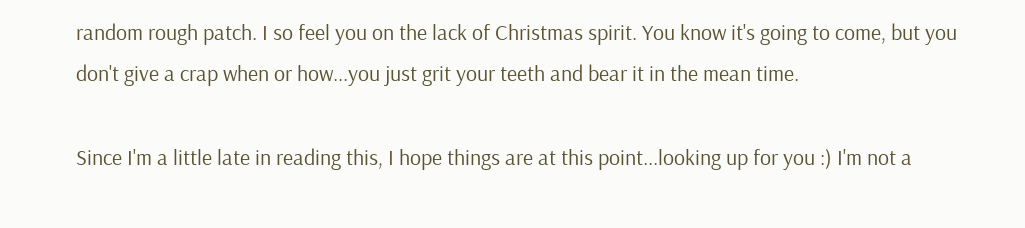random rough patch. I so feel you on the lack of Christmas spirit. You know it's going to come, but you don't give a crap when or how...you just grit your teeth and bear it in the mean time.

Since I'm a little late in reading this, I hope things are at this point...looking up for you :) I'm not a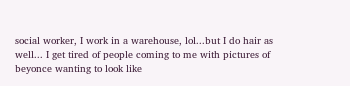social worker, I work in a warehouse, lol...but I do hair as well... I get tired of people coming to me with pictures of beyonce wanting to look like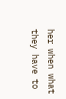her when what they have to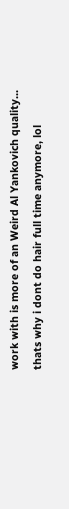work with is more of an Weird Al Yankovich quality... thats why i dont do hair full time anymore, lol